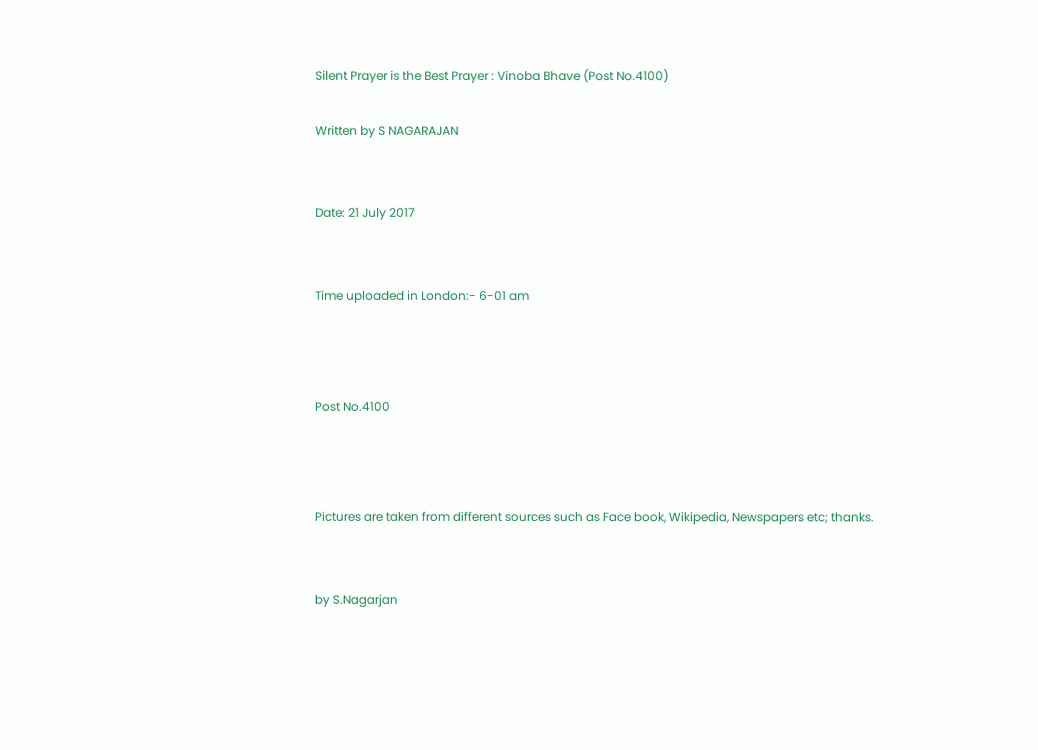Silent Prayer is the Best Prayer : Vinoba Bhave (Post No.4100)

Written by S NAGARAJAN


Date: 21 July 2017


Time uploaded in London:- 6-01 am



Post No.4100



Pictures are taken from different sources such as Face book, Wikipedia, Newspapers etc; thanks.


by S.Nagarjan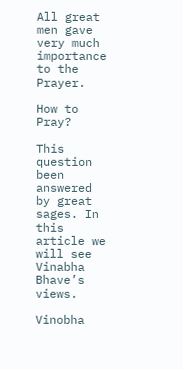All great men gave very much importance to the Prayer.

How to Pray?

This question been answered by great sages. In this article we will see Vinabha Bhave’s views.

Vinobha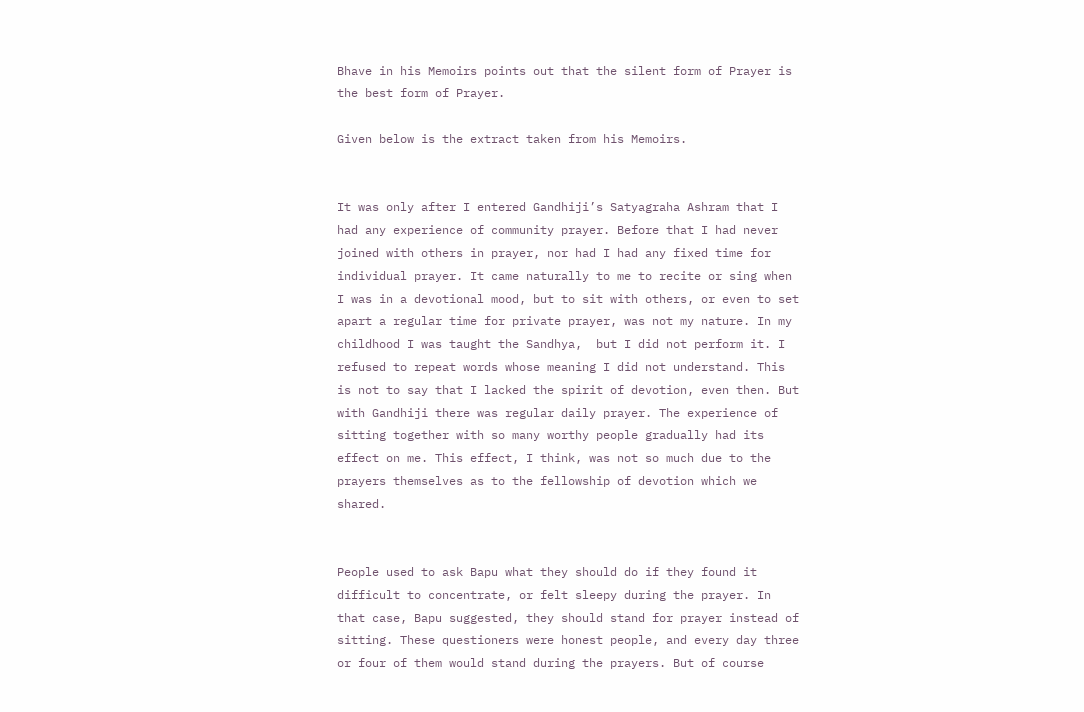Bhave in his Memoirs points out that the silent form of Prayer is the best form of Prayer.

Given below is the extract taken from his Memoirs.


It was only after I entered Gandhiji’s Satyagraha Ashram that I had any experience of community prayer. Before that I had never joined with others in prayer, nor had I had any fixed time for individual prayer. It came naturally to me to recite or sing when I was in a devotional mood, but to sit with others, or even to set apart a regular time for private prayer, was not my nature. In my childhood I was taught the Sandhya,  but I did not perform it. I refused to repeat words whose meaning I did not understand. This is not to say that I lacked the spirit of devotion, even then. But with Gandhiji there was regular daily prayer. The experience of sitting together with so many worthy people gradually had its effect on me. This effect, I think, was not so much due to the prayers themselves as to the fellowship of devotion which we shared.


People used to ask Bapu what they should do if they found it difficult to concentrate, or felt sleepy during the prayer. In that case, Bapu suggested, they should stand for prayer instead of sitting. These questioners were honest people, and every day three or four of them would stand during the prayers. But of course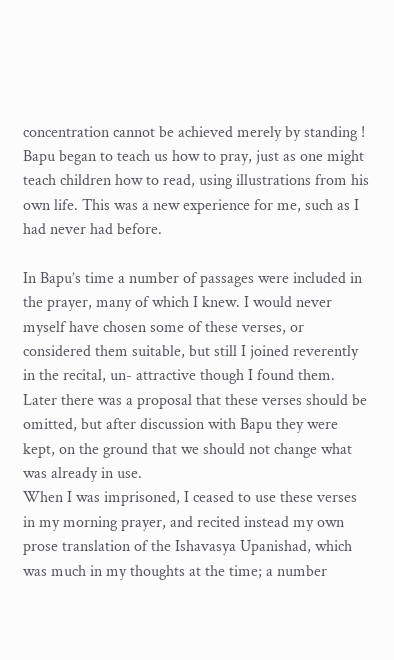concentration cannot be achieved merely by standing ! Bapu began to teach us how to pray, just as one might teach children how to read, using illustrations from his own life. This was a new experience for me, such as I had never had before.

In Bapu’s time a number of passages were included in the prayer, many of which I knew. I would never myself have chosen some of these verses, or considered them suitable, but still I joined reverently in the recital, un- attractive though I found them. Later there was a proposal that these verses should be omitted, but after discussion with Bapu they were kept, on the ground that we should not change what was already in use.
When I was imprisoned, I ceased to use these verses in my morning prayer, and recited instead my own prose translation of the Ishavasya Upanishad, which was much in my thoughts at the time; a number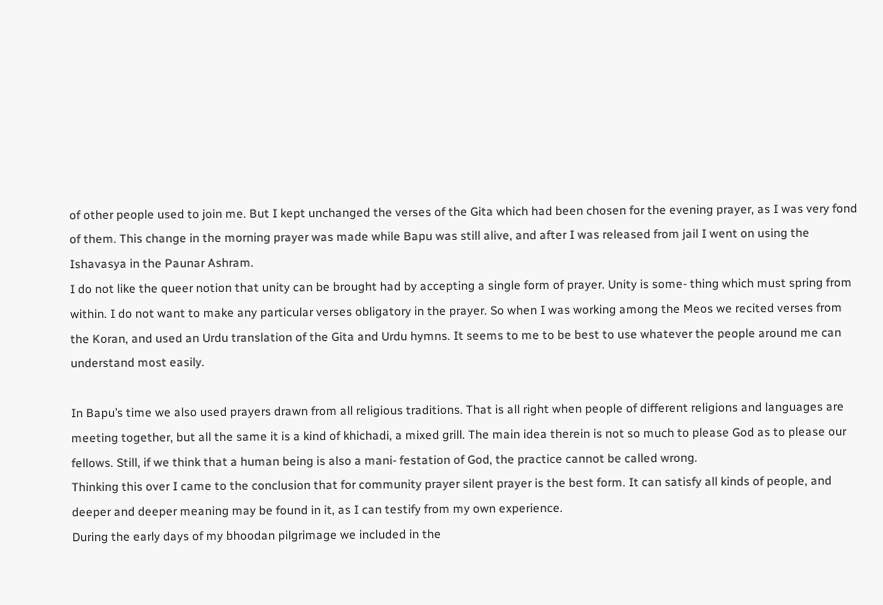of other people used to join me. But I kept unchanged the verses of the Gita which had been chosen for the evening prayer, as I was very fond of them. This change in the morning prayer was made while Bapu was still alive, and after I was released from jail I went on using the Ishavasya in the Paunar Ashram.
I do not like the queer notion that unity can be brought had by accepting a single form of prayer. Unity is some- thing which must spring from within. I do not want to make any particular verses obligatory in the prayer. So when I was working among the Meos we recited verses from the Koran, and used an Urdu translation of the Gita and Urdu hymns. It seems to me to be best to use whatever the people around me can understand most easily.

In Bapu’s time we also used prayers drawn from all religious traditions. That is all right when people of different religions and languages are meeting together, but all the same it is a kind of khichadi, a mixed grill. The main idea therein is not so much to please God as to please our fellows. Still, if we think that a human being is also a mani- festation of God, the practice cannot be called wrong.
Thinking this over I came to the conclusion that for community prayer silent prayer is the best form. It can satisfy all kinds of people, and deeper and deeper meaning may be found in it, as I can testify from my own experience.
During the early days of my bhoodan pilgrimage we included in the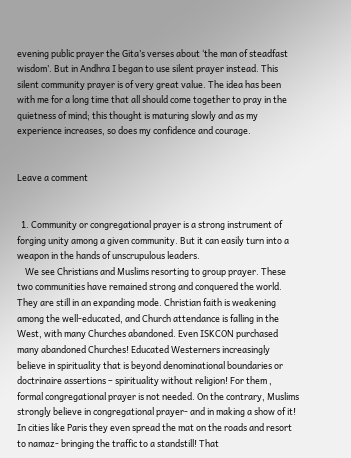evening public prayer the Gita’s verses about ‘the man of steadfast wisdom’. But in Andhra I began to use silent prayer instead. This silent community prayer is of very great value. The idea has been with me for a long time that all should come together to pray in the quietness of mind; this thought is maturing slowly and as my experience increases, so does my confidence and courage.


Leave a comment


  1. Community or congregational prayer is a strong instrument of forging unity among a given community. But it can easily turn into a weapon in the hands of unscrupulous leaders.
    We see Christians and Muslims resorting to group prayer. These two communities have remained strong and conquered the world. They are still in an expanding mode. Christian faith is weakening among the well-educated, and Church attendance is falling in the West, with many Churches abandoned. Even ISKCON purchased many abandoned Churches! Educated Westerners increasingly believe in spirituality that is beyond denominational boundaries or doctrinaire assertions – spirituality without religion! For them , formal congregational prayer is not needed. On the contrary, Muslims strongly believe in congregational prayer- and in making a show of it! In cities like Paris they even spread the mat on the roads and resort to namaz- bringing the traffic to a standstill! That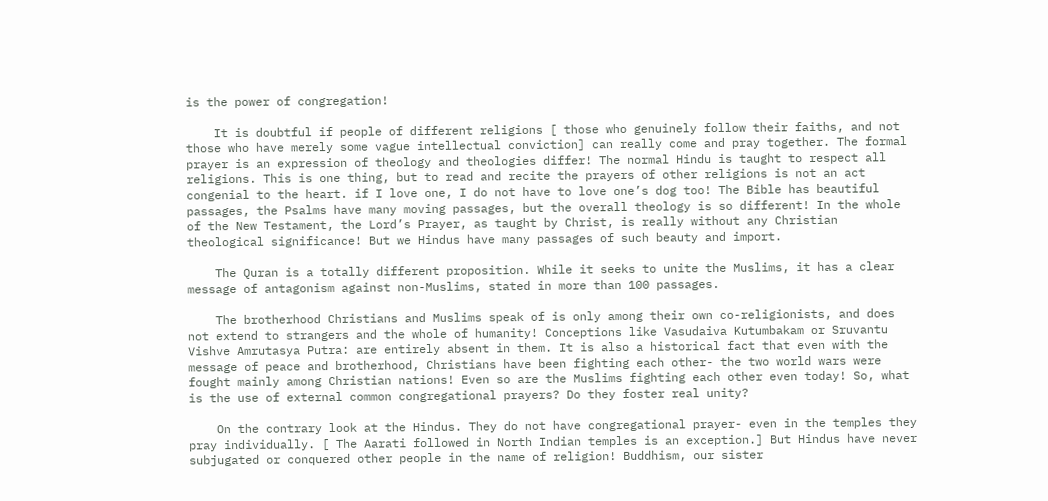is the power of congregation!

    It is doubtful if people of different religions [ those who genuinely follow their faiths, and not those who have merely some vague intellectual conviction] can really come and pray together. The formal prayer is an expression of theology and theologies differ! The normal Hindu is taught to respect all religions. This is one thing, but to read and recite the prayers of other religions is not an act congenial to the heart. if I love one, I do not have to love one’s dog too! The Bible has beautiful passages, the Psalms have many moving passages, but the overall theology is so different! In the whole of the New Testament, the Lord’s Prayer, as taught by Christ, is really without any Christian theological significance! But we Hindus have many passages of such beauty and import.

    The Quran is a totally different proposition. While it seeks to unite the Muslims, it has a clear message of antagonism against non-Muslims, stated in more than 100 passages.

    The brotherhood Christians and Muslims speak of is only among their own co-religionists, and does not extend to strangers and the whole of humanity! Conceptions like Vasudaiva Kutumbakam or Sruvantu Vishve Amrutasya Putra: are entirely absent in them. It is also a historical fact that even with the message of peace and brotherhood, Christians have been fighting each other- the two world wars were fought mainly among Christian nations! Even so are the Muslims fighting each other even today! So, what is the use of external common congregational prayers? Do they foster real unity?

    On the contrary look at the Hindus. They do not have congregational prayer- even in the temples they pray individually. [ The Aarati followed in North Indian temples is an exception.] But Hindus have never subjugated or conquered other people in the name of religion! Buddhism, our sister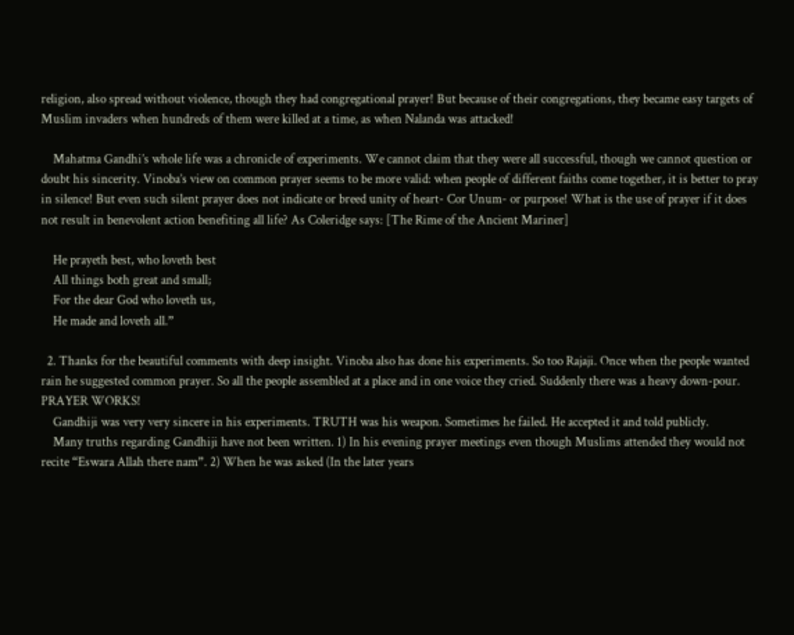religion, also spread without violence, though they had congregational prayer! But because of their congregations, they became easy targets of Muslim invaders when hundreds of them were killed at a time, as when Nalanda was attacked!

    Mahatma Gandhi’s whole life was a chronicle of experiments. We cannot claim that they were all successful, though we cannot question or doubt his sincerity. Vinoba’s view on common prayer seems to be more valid: when people of different faiths come together, it is better to pray in silence! But even such silent prayer does not indicate or breed unity of heart- Cor Unum- or purpose! What is the use of prayer if it does not result in benevolent action benefiting all life? As Coleridge says: [The Rime of the Ancient Mariner]

    He prayeth best, who loveth best
    All things both great and small;
    For the dear God who loveth us,
    He made and loveth all.”

  2. Thanks for the beautiful comments with deep insight. Vinoba also has done his experiments. So too Rajaji. Once when the people wanted rain he suggested common prayer. So all the people assembled at a place and in one voice they cried. Suddenly there was a heavy down-pour. PRAYER WORKS!
    Gandhiji was very very sincere in his experiments. TRUTH was his weapon. Sometimes he failed. He accepted it and told publicly.
    Many truths regarding Gandhiji have not been written. 1) In his evening prayer meetings even though Muslims attended they would not recite “Eswara Allah there nam”. 2) When he was asked (In the later years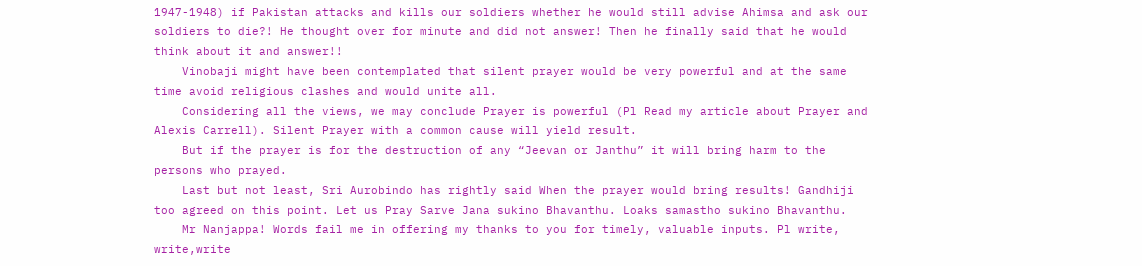1947-1948) if Pakistan attacks and kills our soldiers whether he would still advise Ahimsa and ask our soldiers to die?! He thought over for minute and did not answer! Then he finally said that he would think about it and answer!!
    Vinobaji might have been contemplated that silent prayer would be very powerful and at the same time avoid religious clashes and would unite all.
    Considering all the views, we may conclude Prayer is powerful (Pl Read my article about Prayer and Alexis Carrell). Silent Prayer with a common cause will yield result.
    But if the prayer is for the destruction of any “Jeevan or Janthu” it will bring harm to the persons who prayed.
    Last but not least, Sri Aurobindo has rightly said When the prayer would bring results! Gandhiji too agreed on this point. Let us Pray Sarve Jana sukino Bhavanthu. Loaks samastho sukino Bhavanthu.
    Mr Nanjappa! Words fail me in offering my thanks to you for timely, valuable inputs. Pl write, write,write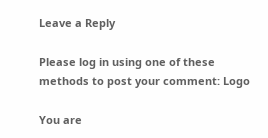Leave a Reply

Please log in using one of these methods to post your comment: Logo

You are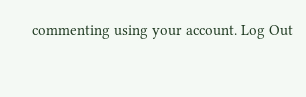commenting using your account. Log Out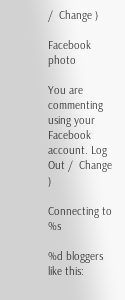/  Change )

Facebook photo

You are commenting using your Facebook account. Log Out /  Change )

Connecting to %s

%d bloggers like this: